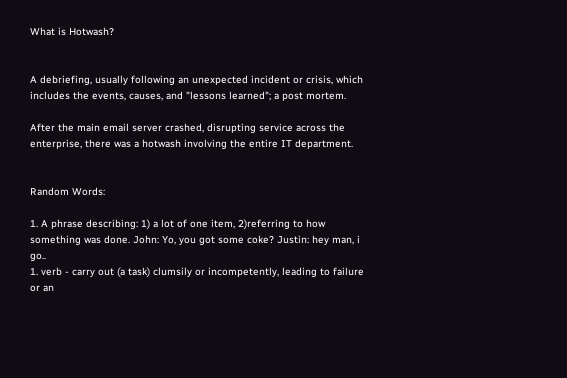What is Hotwash?


A debriefing, usually following an unexpected incident or crisis, which includes the events, causes, and "lessons learned"; a post mortem.

After the main email server crashed, disrupting service across the enterprise, there was a hotwash involving the entire IT department.


Random Words:

1. A phrase describing: 1) a lot of one item, 2)referring to how something was done. John: Yo, you got some coke? Justin: hey man, i go..
1. verb - carry out (a task) clumsily or incompetently, leading to failure or an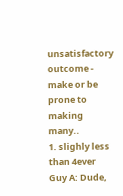unsatisfactory outcome - make or be prone to making many..
1. slighly less than 4ever Guy A: Dude,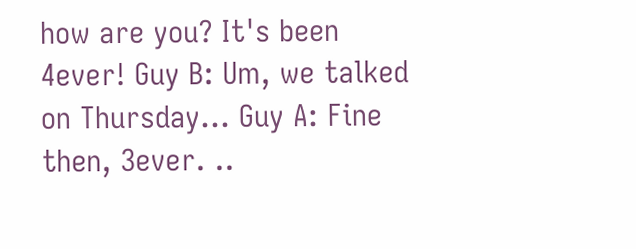how are you? It's been 4ever! Guy B: Um, we talked on Thursday... Guy A: Fine then, 3ever. ..